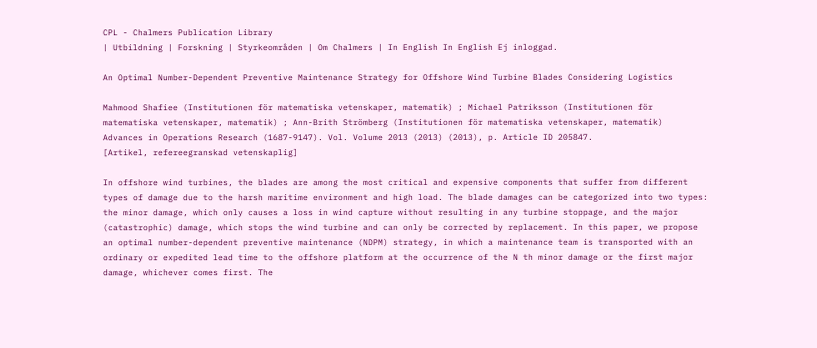CPL - Chalmers Publication Library
| Utbildning | Forskning | Styrkeområden | Om Chalmers | In English In English Ej inloggad.

An Optimal Number-Dependent Preventive Maintenance Strategy for Offshore Wind Turbine Blades Considering Logistics

Mahmood Shafiee (Institutionen för matematiska vetenskaper, matematik) ; Michael Patriksson (Institutionen för matematiska vetenskaper, matematik) ; Ann-Brith Strömberg (Institutionen för matematiska vetenskaper, matematik)
Advances in Operations Research (1687-9147). Vol. Volume 2013 (2013) (2013), p. Article ID 205847.
[Artikel, refereegranskad vetenskaplig]

In offshore wind turbines, the blades are among the most critical and expensive components that suffer from different types of damage due to the harsh maritime environment and high load. The blade damages can be categorized into two types: the minor damage, which only causes a loss in wind capture without resulting in any turbine stoppage, and the major (catastrophic) damage, which stops the wind turbine and can only be corrected by replacement. In this paper, we propose an optimal number-dependent preventive maintenance (NDPM) strategy, in which a maintenance team is transported with an ordinary or expedited lead time to the offshore platform at the occurrence of the N th minor damage or the first major damage, whichever comes first. The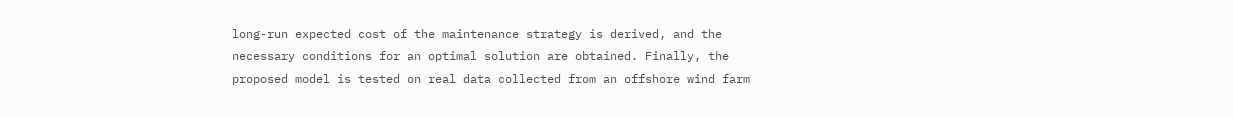long-run expected cost of the maintenance strategy is derived, and the necessary conditions for an optimal solution are obtained. Finally, the proposed model is tested on real data collected from an offshore wind farm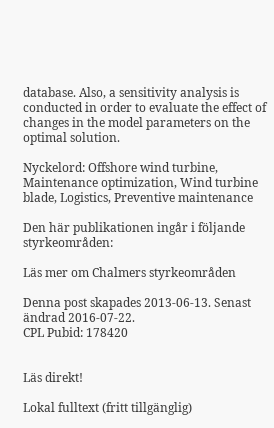database. Also, a sensitivity analysis is conducted in order to evaluate the effect of changes in the model parameters on the optimal solution.

Nyckelord: Offshore wind turbine, Maintenance optimization, Wind turbine blade, Logistics, Preventive maintenance

Den här publikationen ingår i följande styrkeområden:

Läs mer om Chalmers styrkeområden

Denna post skapades 2013-06-13. Senast ändrad 2016-07-22.
CPL Pubid: 178420


Läs direkt!

Lokal fulltext (fritt tillgänglig)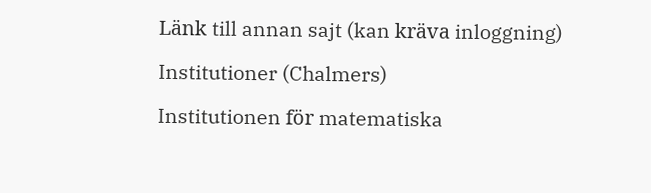Länk till annan sajt (kan kräva inloggning)

Institutioner (Chalmers)

Institutionen för matematiska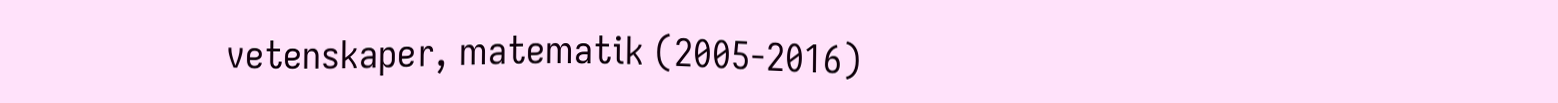vetenskaper, matematik (2005-2016)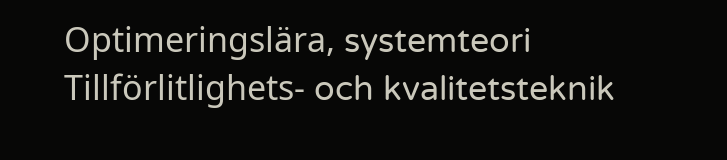Optimeringslära, systemteori
Tillförlitlighets- och kvalitetsteknik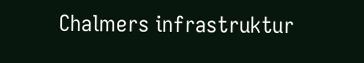Chalmers infrastruktur